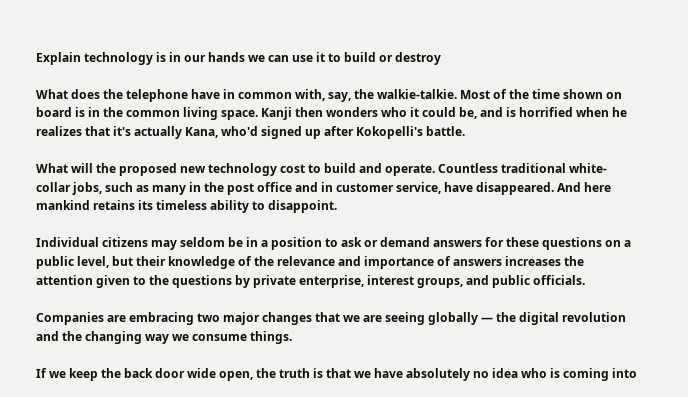Explain technology is in our hands we can use it to build or destroy

What does the telephone have in common with, say, the walkie-talkie. Most of the time shown on board is in the common living space. Kanji then wonders who it could be, and is horrified when he realizes that it's actually Kana, who'd signed up after Kokopelli's battle.

What will the proposed new technology cost to build and operate. Countless traditional white-collar jobs, such as many in the post office and in customer service, have disappeared. And here mankind retains its timeless ability to disappoint.

Individual citizens may seldom be in a position to ask or demand answers for these questions on a public level, but their knowledge of the relevance and importance of answers increases the attention given to the questions by private enterprise, interest groups, and public officials.

Companies are embracing two major changes that we are seeing globally — the digital revolution and the changing way we consume things.

If we keep the back door wide open, the truth is that we have absolutely no idea who is coming into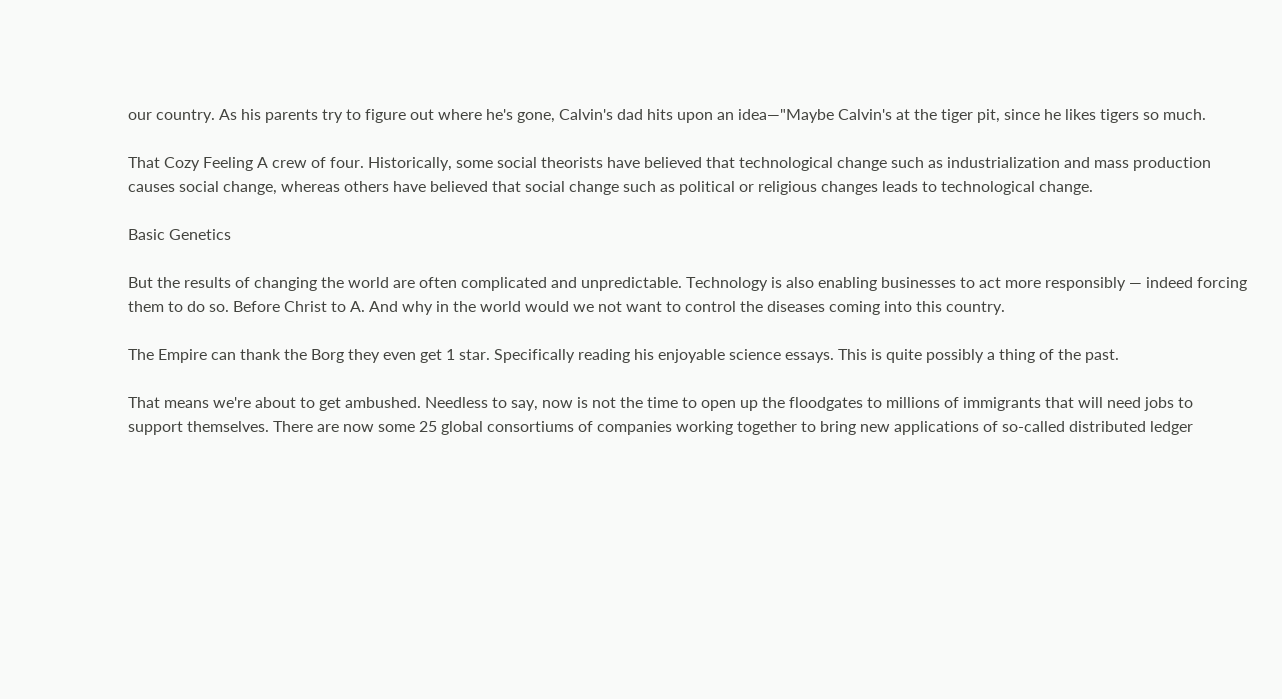our country. As his parents try to figure out where he's gone, Calvin's dad hits upon an idea—"Maybe Calvin's at the tiger pit, since he likes tigers so much.

That Cozy Feeling A crew of four. Historically, some social theorists have believed that technological change such as industrialization and mass production causes social change, whereas others have believed that social change such as political or religious changes leads to technological change.

Basic Genetics

But the results of changing the world are often complicated and unpredictable. Technology is also enabling businesses to act more responsibly — indeed forcing them to do so. Before Christ to A. And why in the world would we not want to control the diseases coming into this country.

The Empire can thank the Borg they even get 1 star. Specifically reading his enjoyable science essays. This is quite possibly a thing of the past.

That means we're about to get ambushed. Needless to say, now is not the time to open up the floodgates to millions of immigrants that will need jobs to support themselves. There are now some 25 global consortiums of companies working together to bring new applications of so-called distributed ledger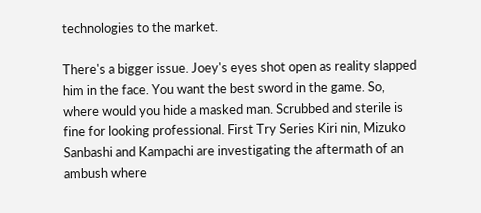technologies to the market.

There's a bigger issue. Joey's eyes shot open as reality slapped him in the face. You want the best sword in the game. So, where would you hide a masked man. Scrubbed and sterile is fine for looking professional. First Try Series Kiri nin, Mizuko Sanbashi and Kampachi are investigating the aftermath of an ambush where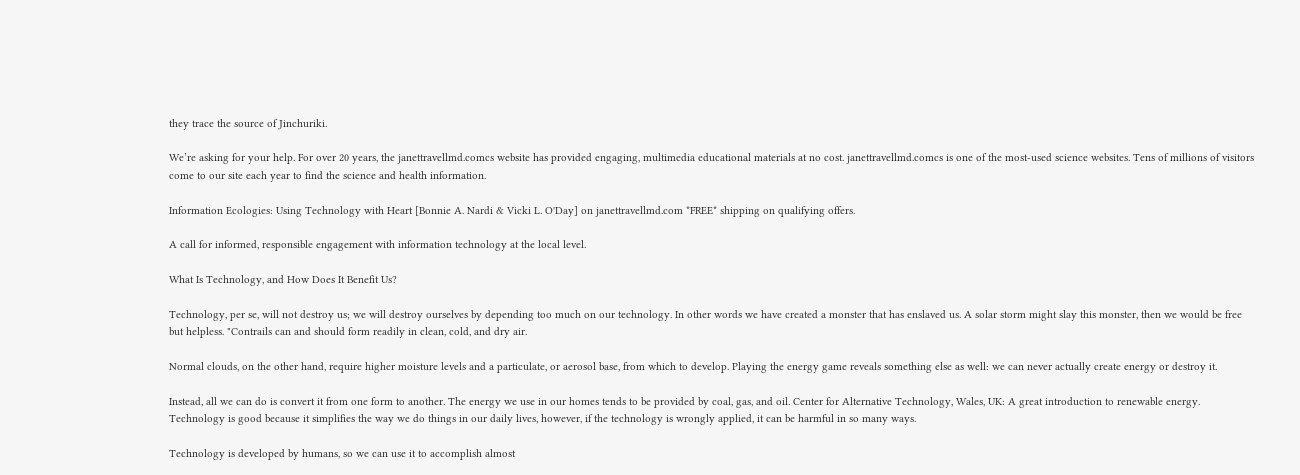they trace the source of Jinchuriki.

We’re asking for your help. For over 20 years, the janettravellmd.comcs website has provided engaging, multimedia educational materials at no cost. janettravellmd.comcs is one of the most-used science websites. Tens of millions of visitors come to our site each year to find the science and health information.

Information Ecologies: Using Technology with Heart [Bonnie A. Nardi & Vicki L. O'Day] on janettravellmd.com *FREE* shipping on qualifying offers.

A call for informed, responsible engagement with information technology at the local level.

What Is Technology, and How Does It Benefit Us?

Technology, per se, will not destroy us; we will destroy ourselves by depending too much on our technology. In other words we have created a monster that has enslaved us. A solar storm might slay this monster, then we would be free but helpless. "Contrails can and should form readily in clean, cold, and dry air.

Normal clouds, on the other hand, require higher moisture levels and a particulate, or aerosol base, from which to develop. Playing the energy game reveals something else as well: we can never actually create energy or destroy it.

Instead, all we can do is convert it from one form to another. The energy we use in our homes tends to be provided by coal, gas, and oil. Center for Alternative Technology, Wales, UK: A great introduction to renewable energy. Technology is good because it simplifies the way we do things in our daily lives, however, if the technology is wrongly applied, it can be harmful in so many ways.

Technology is developed by humans, so we can use it to accomplish almost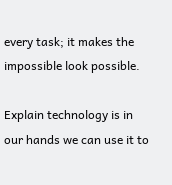every task; it makes the impossible look possible.

Explain technology is in our hands we can use it to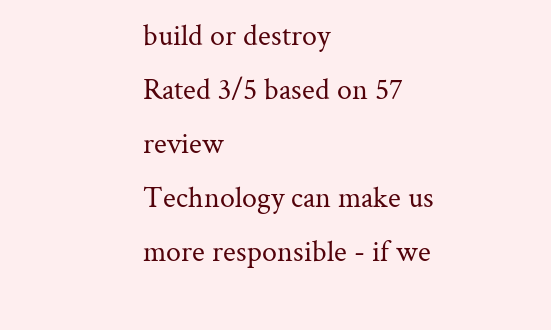build or destroy
Rated 3/5 based on 57 review
Technology can make us more responsible - if we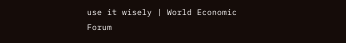use it wisely | World Economic Forum